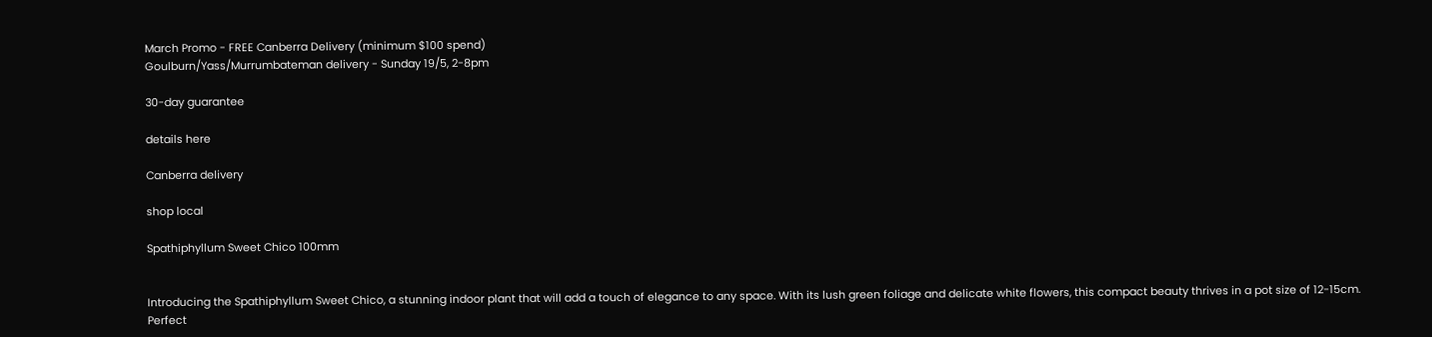March Promo - FREE Canberra Delivery (minimum $100 spend)
Goulburn/Yass/Murrumbateman delivery - Sunday 19/5, 2-8pm

30-day guarantee

details here

Canberra delivery

shop local

Spathiphyllum Sweet Chico 100mm


Introducing the Spathiphyllum Sweet Chico, a stunning indoor plant that will add a touch of elegance to any space. With its lush green foliage and delicate white flowers, this compact beauty thrives in a pot size of 12-15cm. Perfect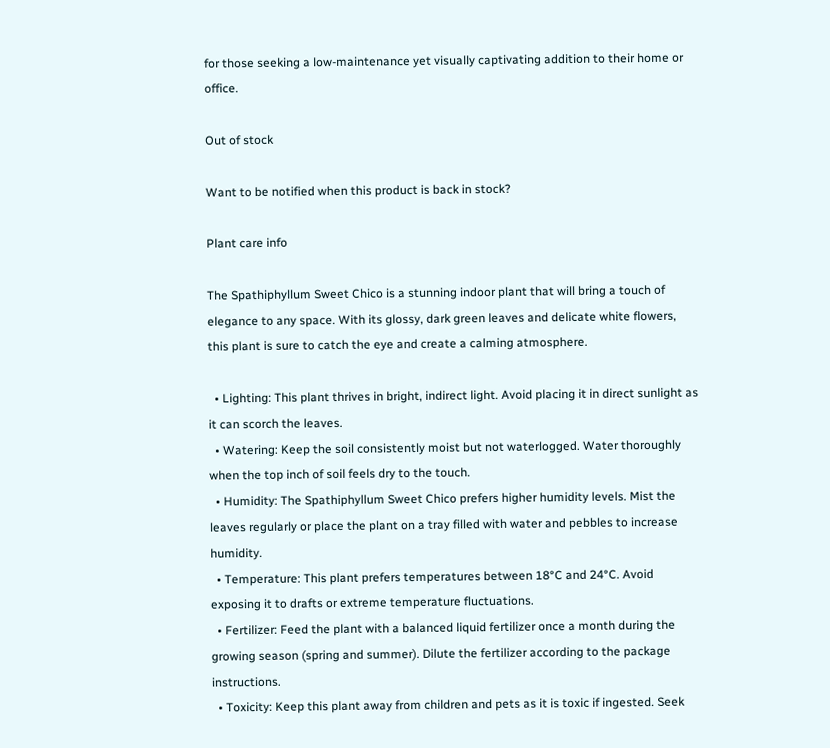for those seeking a low-maintenance yet visually captivating addition to their home or office.

Out of stock

Want to be notified when this product is back in stock?

Plant care info

The Spathiphyllum Sweet Chico is a stunning indoor plant that will bring a touch of elegance to any space. With its glossy, dark green leaves and delicate white flowers, this plant is sure to catch the eye and create a calming atmosphere.

  • Lighting: This plant thrives in bright, indirect light. Avoid placing it in direct sunlight as it can scorch the leaves.
  • Watering: Keep the soil consistently moist but not waterlogged. Water thoroughly when the top inch of soil feels dry to the touch.
  • Humidity: The Spathiphyllum Sweet Chico prefers higher humidity levels. Mist the leaves regularly or place the plant on a tray filled with water and pebbles to increase humidity.
  • Temperature: This plant prefers temperatures between 18°C and 24°C. Avoid exposing it to drafts or extreme temperature fluctuations.
  • Fertilizer: Feed the plant with a balanced liquid fertilizer once a month during the growing season (spring and summer). Dilute the fertilizer according to the package instructions.
  • Toxicity: Keep this plant away from children and pets as it is toxic if ingested. Seek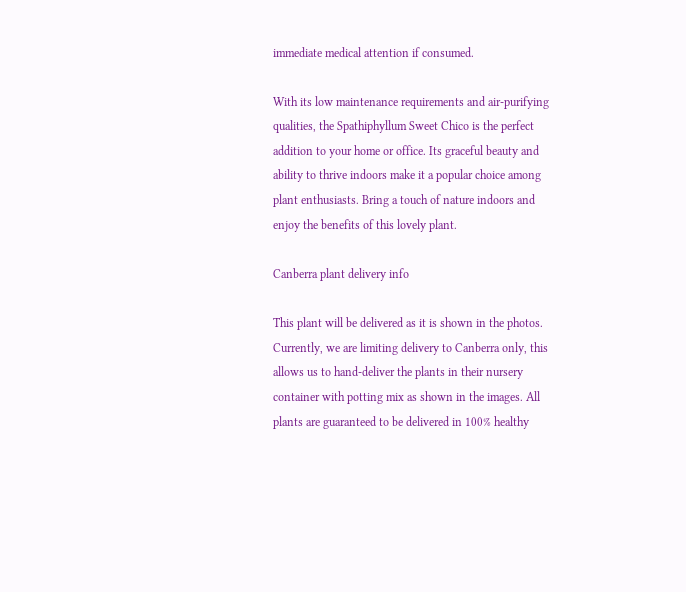immediate medical attention if consumed.

With its low maintenance requirements and air-purifying qualities, the Spathiphyllum Sweet Chico is the perfect addition to your home or office. Its graceful beauty and ability to thrive indoors make it a popular choice among plant enthusiasts. Bring a touch of nature indoors and enjoy the benefits of this lovely plant.

Canberra plant delivery info

This plant will be delivered as it is shown in the photos. Currently, we are limiting delivery to Canberra only, this allows us to hand-deliver the plants in their nursery container with potting mix as shown in the images. All plants are guaranteed to be delivered in 100% healthy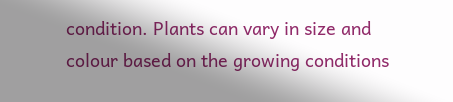condition. Plants can vary in size and colour based on the growing conditions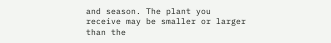and season. The plant you receive may be smaller or larger than the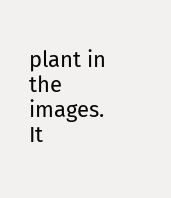plant in the images. It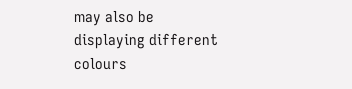may also be displaying different colours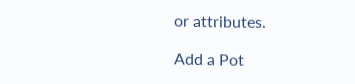or attributes.

Add a Pot